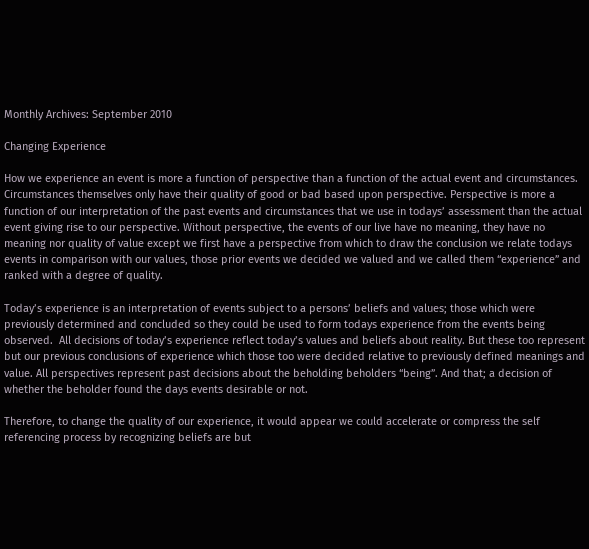Monthly Archives: September 2010

Changing Experience

How we experience an event is more a function of perspective than a function of the actual event and circumstances. Circumstances themselves only have their quality of good or bad based upon perspective. Perspective is more a function of our interpretation of the past events and circumstances that we use in todays’ assessment than the actual event giving rise to our perspective. Without perspective, the events of our live have no meaning, they have no meaning nor quality of value except we first have a perspective from which to draw the conclusion we relate todays events in comparison with our values, those prior events we decided we valued and we called them “experience” and ranked with a degree of quality.

Today’s experience is an interpretation of events subject to a persons’ beliefs and values; those which were previously determined and concluded so they could be used to form todays experience from the events being observed.  All decisions of today’s experience reflect today’s values and beliefs about reality. But these too represent but our previous conclusions of experience which those too were decided relative to previously defined meanings and value. All perspectives represent past decisions about the beholding beholders “being”. And that; a decision of whether the beholder found the days events desirable or not.

Therefore, to change the quality of our experience, it would appear we could accelerate or compress the self referencing process by recognizing beliefs are but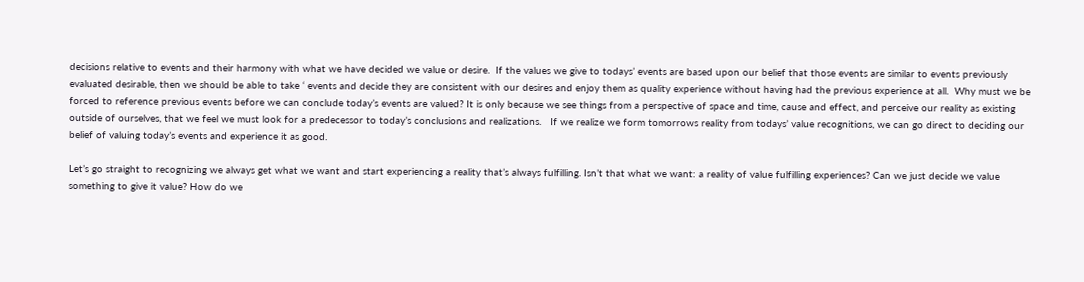decisions relative to events and their harmony with what we have decided we value or desire.  If the values we give to todays’ events are based upon our belief that those events are similar to events previously evaluated desirable, then we should be able to take ‘ events and decide they are consistent with our desires and enjoy them as quality experience without having had the previous experience at all.  Why must we be forced to reference previous events before we can conclude today’s events are valued? It is only because we see things from a perspective of space and time, cause and effect, and perceive our reality as existing outside of ourselves, that we feel we must look for a predecessor to today’s conclusions and realizations.   If we realize we form tomorrows reality from todays’ value recognitions, we can go direct to deciding our belief of valuing today’s events and experience it as good.

Let’s go straight to recognizing we always get what we want and start experiencing a reality that’s always fulfilling. Isn’t that what we want: a reality of value fulfilling experiences? Can we just decide we value something to give it value? How do we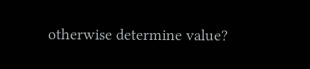otherwise determine value?